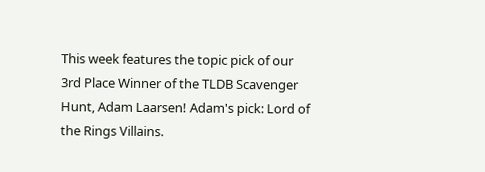This week features the topic pick of our 3rd Place Winner of the TLDB Scavenger Hunt, Adam Laarsen! Adam's pick: Lord of the Rings Villains.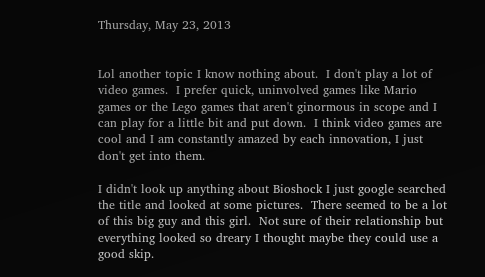Thursday, May 23, 2013


Lol another topic I know nothing about.  I don't play a lot of video games.  I prefer quick, uninvolved games like Mario games or the Lego games that aren't ginormous in scope and I can play for a little bit and put down.  I think video games are cool and I am constantly amazed by each innovation, I just don't get into them.

I didn't look up anything about Bioshock I just google searched the title and looked at some pictures.  There seemed to be a lot of this big guy and this girl.  Not sure of their relationship but everything looked so dreary I thought maybe they could use a good skip.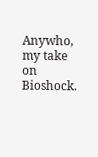Anywho, my take on Bioshock.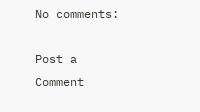No comments:

Post a Comment